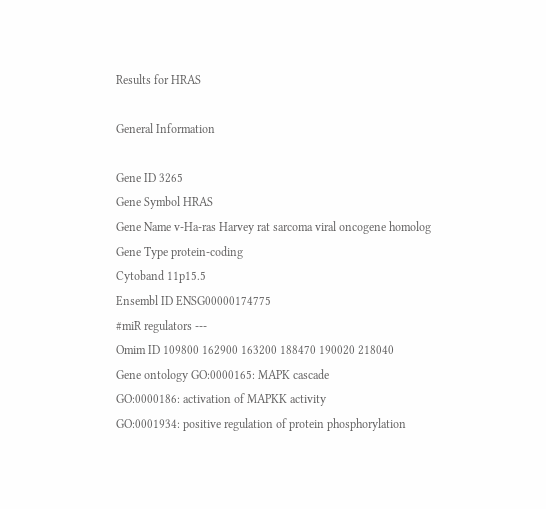Results for HRAS

General Information

Gene ID 3265
Gene Symbol HRAS
Gene Name v-Ha-ras Harvey rat sarcoma viral oncogene homolog
Gene Type protein-coding
Cytoband 11p15.5
Ensembl ID ENSG00000174775
#miR regulators ---
Omim ID 109800 162900 163200 188470 190020 218040
Gene ontology GO:0000165: MAPK cascade
GO:0000186: activation of MAPKK activity
GO:0001934: positive regulation of protein phosphorylation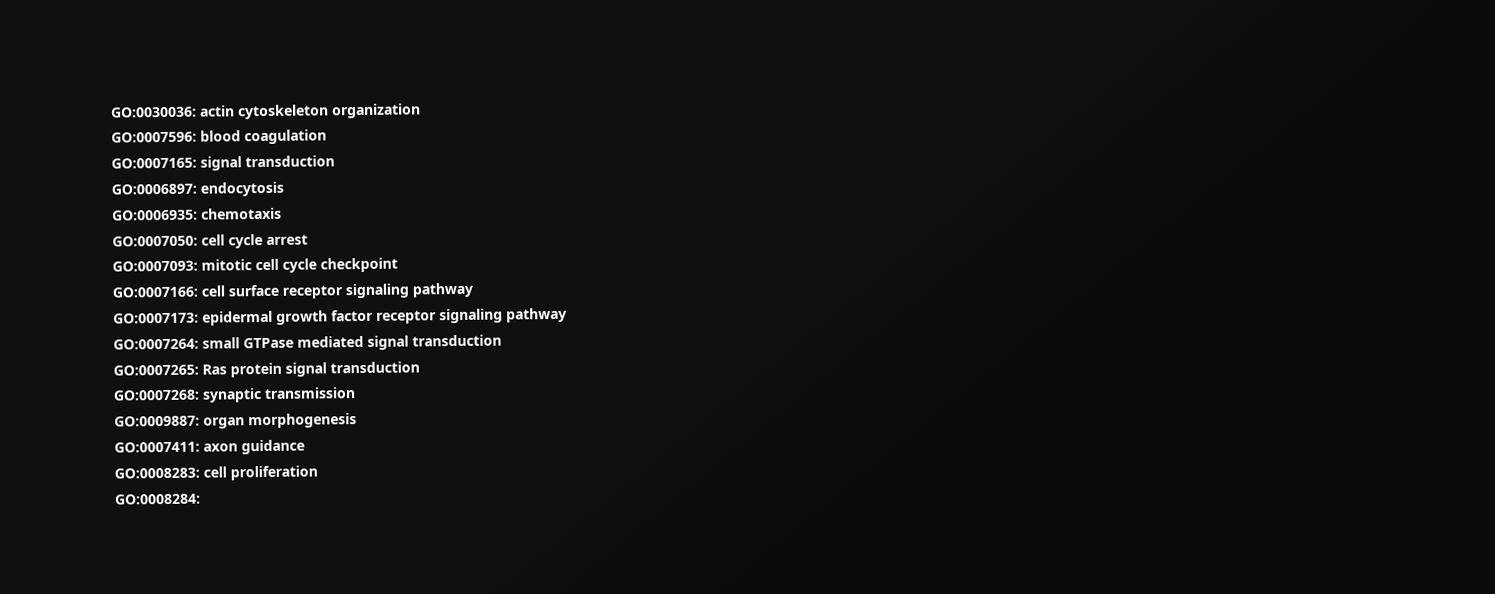GO:0030036: actin cytoskeleton organization
GO:0007596: blood coagulation
GO:0007165: signal transduction
GO:0006897: endocytosis
GO:0006935: chemotaxis
GO:0007050: cell cycle arrest
GO:0007093: mitotic cell cycle checkpoint
GO:0007166: cell surface receptor signaling pathway
GO:0007173: epidermal growth factor receptor signaling pathway
GO:0007264: small GTPase mediated signal transduction
GO:0007265: Ras protein signal transduction
GO:0007268: synaptic transmission
GO:0009887: organ morphogenesis
GO:0007411: axon guidance
GO:0008283: cell proliferation
GO:0008284: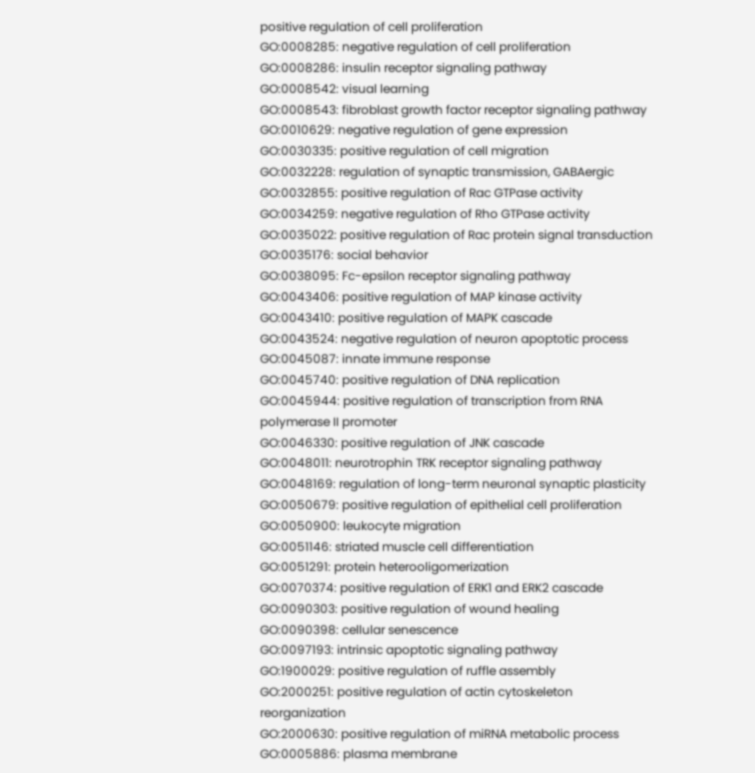positive regulation of cell proliferation
GO:0008285: negative regulation of cell proliferation
GO:0008286: insulin receptor signaling pathway
GO:0008542: visual learning
GO:0008543: fibroblast growth factor receptor signaling pathway
GO:0010629: negative regulation of gene expression
GO:0030335: positive regulation of cell migration
GO:0032228: regulation of synaptic transmission, GABAergic
GO:0032855: positive regulation of Rac GTPase activity
GO:0034259: negative regulation of Rho GTPase activity
GO:0035022: positive regulation of Rac protein signal transduction
GO:0035176: social behavior
GO:0038095: Fc-epsilon receptor signaling pathway
GO:0043406: positive regulation of MAP kinase activity
GO:0043410: positive regulation of MAPK cascade
GO:0043524: negative regulation of neuron apoptotic process
GO:0045087: innate immune response
GO:0045740: positive regulation of DNA replication
GO:0045944: positive regulation of transcription from RNA polymerase II promoter
GO:0046330: positive regulation of JNK cascade
GO:0048011: neurotrophin TRK receptor signaling pathway
GO:0048169: regulation of long-term neuronal synaptic plasticity
GO:0050679: positive regulation of epithelial cell proliferation
GO:0050900: leukocyte migration
GO:0051146: striated muscle cell differentiation
GO:0051291: protein heterooligomerization
GO:0070374: positive regulation of ERK1 and ERK2 cascade
GO:0090303: positive regulation of wound healing
GO:0090398: cellular senescence
GO:0097193: intrinsic apoptotic signaling pathway
GO:1900029: positive regulation of ruffle assembly
GO:2000251: positive regulation of actin cytoskeleton reorganization
GO:2000630: positive regulation of miRNA metabolic process
GO:0005886: plasma membrane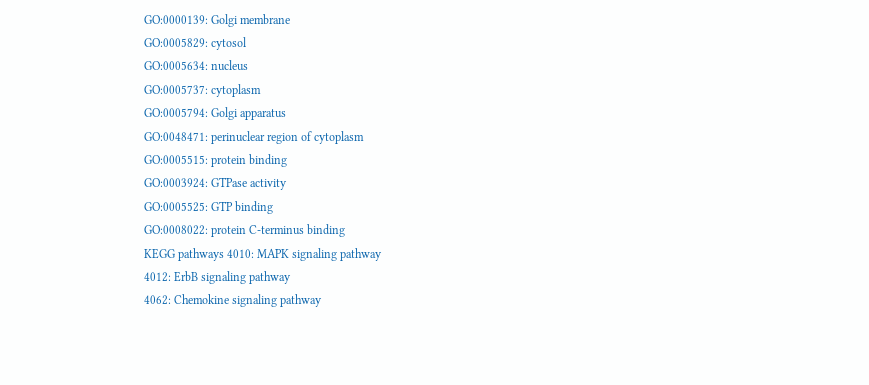GO:0000139: Golgi membrane
GO:0005829: cytosol
GO:0005634: nucleus
GO:0005737: cytoplasm
GO:0005794: Golgi apparatus
GO:0048471: perinuclear region of cytoplasm
GO:0005515: protein binding
GO:0003924: GTPase activity
GO:0005525: GTP binding
GO:0008022: protein C-terminus binding
KEGG pathways 4010: MAPK signaling pathway
4012: ErbB signaling pathway
4062: Chemokine signaling pathway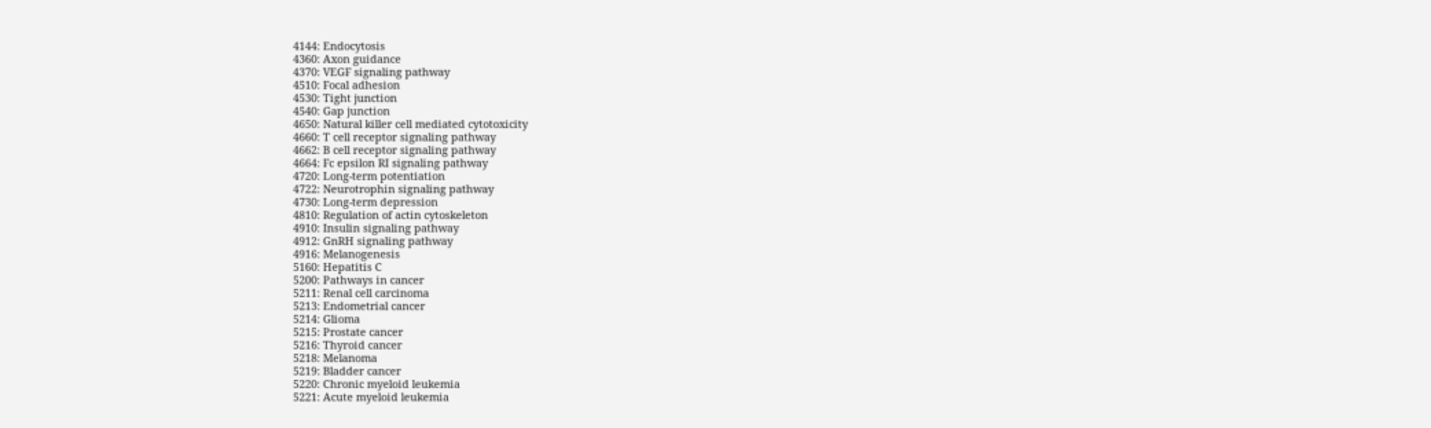4144: Endocytosis
4360: Axon guidance
4370: VEGF signaling pathway
4510: Focal adhesion
4530: Tight junction
4540: Gap junction
4650: Natural killer cell mediated cytotoxicity
4660: T cell receptor signaling pathway
4662: B cell receptor signaling pathway
4664: Fc epsilon RI signaling pathway
4720: Long-term potentiation
4722: Neurotrophin signaling pathway
4730: Long-term depression
4810: Regulation of actin cytoskeleton
4910: Insulin signaling pathway
4912: GnRH signaling pathway
4916: Melanogenesis
5160: Hepatitis C
5200: Pathways in cancer
5211: Renal cell carcinoma
5213: Endometrial cancer
5214: Glioma
5215: Prostate cancer
5216: Thyroid cancer
5218: Melanoma
5219: Bladder cancer
5220: Chronic myeloid leukemia
5221: Acute myeloid leukemia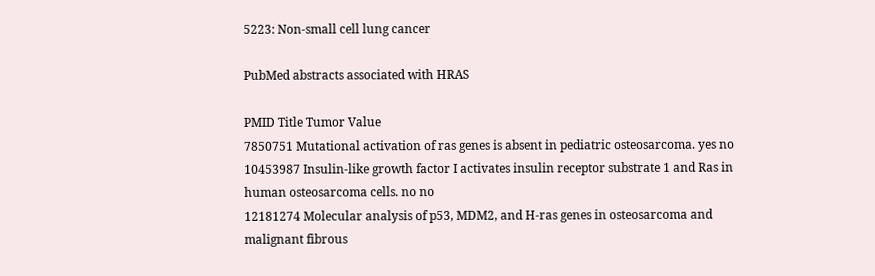5223: Non-small cell lung cancer

PubMed abstracts associated with HRAS

PMID Title Tumor Value
7850751 Mutational activation of ras genes is absent in pediatric osteosarcoma. yes no
10453987 Insulin-like growth factor I activates insulin receptor substrate 1 and Ras in human osteosarcoma cells. no no
12181274 Molecular analysis of p53, MDM2, and H-ras genes in osteosarcoma and malignant fibrous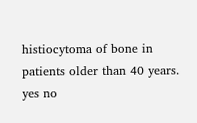histiocytoma of bone in patients older than 40 years. yes no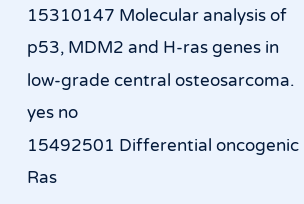15310147 Molecular analysis of p53, MDM2 and H-ras genes in low-grade central osteosarcoma. yes no
15492501 Differential oncogenic Ras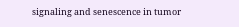signaling and senescence in tumor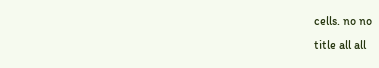cells. no no
title all all